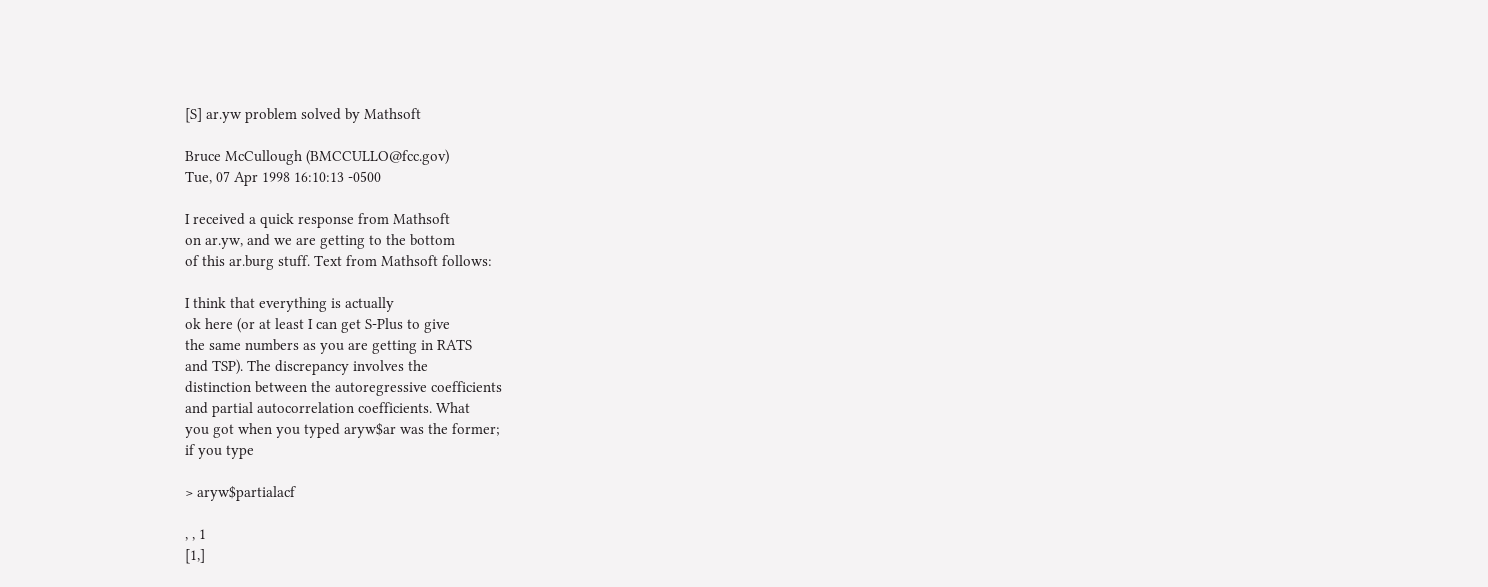[S] ar.yw problem solved by Mathsoft

Bruce McCullough (BMCCULLO@fcc.gov)
Tue, 07 Apr 1998 16:10:13 -0500

I received a quick response from Mathsoft
on ar.yw, and we are getting to the bottom
of this ar.burg stuff. Text from Mathsoft follows:

I think that everything is actually
ok here (or at least I can get S-Plus to give
the same numbers as you are getting in RATS
and TSP). The discrepancy involves the
distinction between the autoregressive coefficients
and partial autocorrelation coefficients. What
you got when you typed aryw$ar was the former;
if you type

> aryw$partialacf

, , 1
[1,]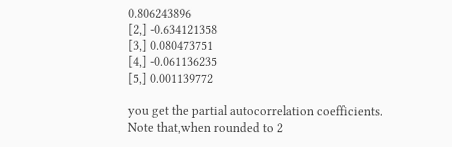0.806243896
[2,] -0.634121358
[3,] 0.080473751
[4,] -0.061136235
[5,] 0.001139772

you get the partial autocorrelation coefficients.
Note that,when rounded to 2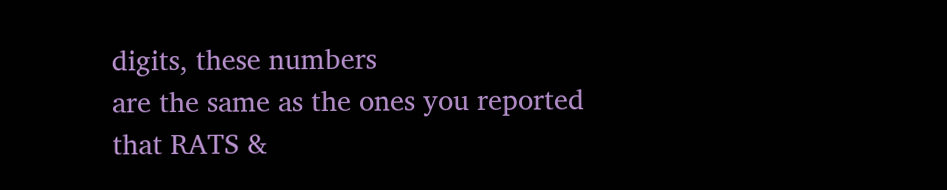digits, these numbers
are the same as the ones you reported that RATS &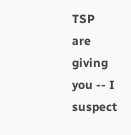TSP
are giving you -- I suspect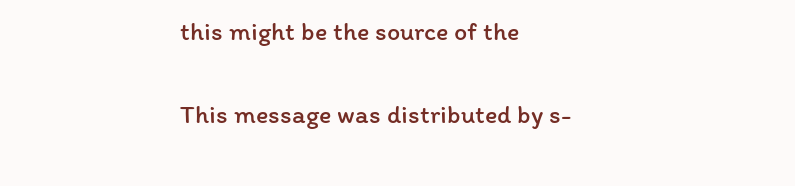this might be the source of the

This message was distributed by s-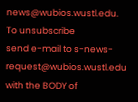news@wubios.wustl.edu. To unsubscribe
send e-mail to s-news-request@wubios.wustl.edu with the BODY of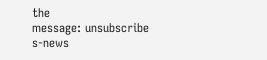the
message: unsubscribe s-news